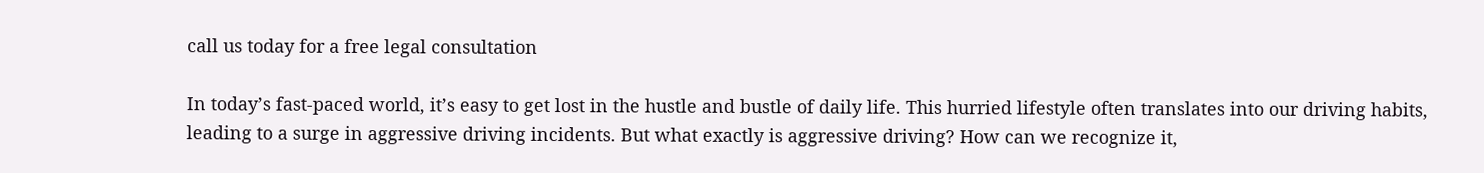call us today for a free legal consultation

In today’s fast-paced world, it’s easy to get lost in the hustle and bustle of daily life. This hurried lifestyle often translates into our driving habits, leading to a surge in aggressive driving incidents. But what exactly is aggressive driving? How can we recognize it,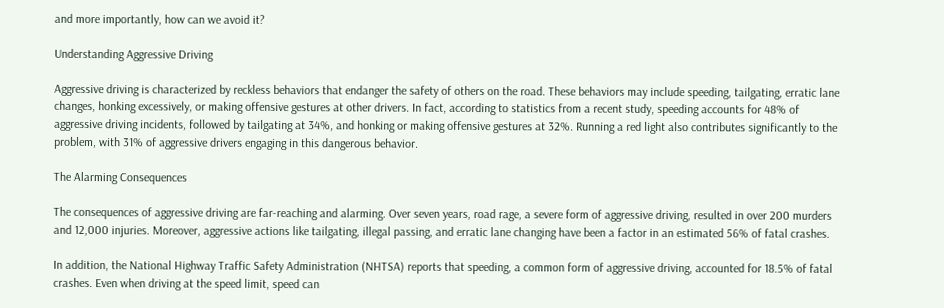and more importantly, how can we avoid it?

Understanding Aggressive Driving

Aggressive driving is characterized by reckless behaviors that endanger the safety of others on the road. These behaviors may include speeding, tailgating, erratic lane changes, honking excessively, or making offensive gestures at other drivers. In fact, according to statistics from a recent study, speeding accounts for 48% of aggressive driving incidents, followed by tailgating at 34%, and honking or making offensive gestures at 32%. Running a red light also contributes significantly to the problem, with 31% of aggressive drivers engaging in this dangerous behavior.

The Alarming Consequences

The consequences of aggressive driving are far-reaching and alarming. Over seven years, road rage, a severe form of aggressive driving, resulted in over 200 murders and 12,000 injuries. Moreover, aggressive actions like tailgating, illegal passing, and erratic lane changing have been a factor in an estimated 56% of fatal crashes.

In addition, the National Highway Traffic Safety Administration (NHTSA) reports that speeding, a common form of aggressive driving, accounted for 18.5% of fatal crashes. Even when driving at the speed limit, speed can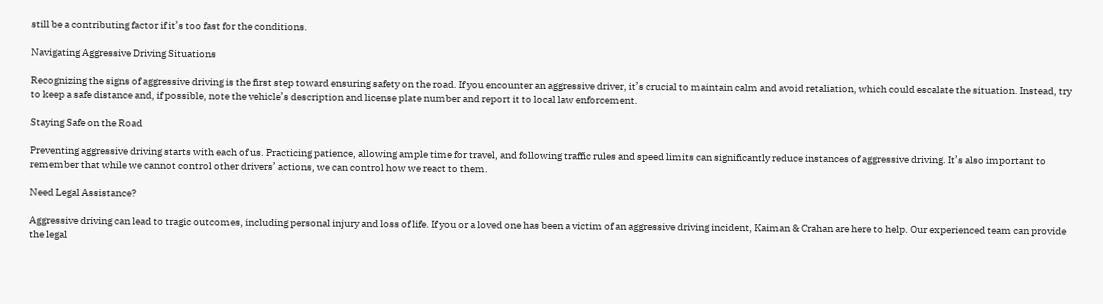still be a contributing factor if it’s too fast for the conditions.

Navigating Aggressive Driving Situations

Recognizing the signs of aggressive driving is the first step toward ensuring safety on the road. If you encounter an aggressive driver, it’s crucial to maintain calm and avoid retaliation, which could escalate the situation. Instead, try to keep a safe distance and, if possible, note the vehicle’s description and license plate number and report it to local law enforcement.

Staying Safe on the Road

Preventing aggressive driving starts with each of us. Practicing patience, allowing ample time for travel, and following traffic rules and speed limits can significantly reduce instances of aggressive driving. It’s also important to remember that while we cannot control other drivers’ actions, we can control how we react to them.

Need Legal Assistance?

Aggressive driving can lead to tragic outcomes, including personal injury and loss of life. If you or a loved one has been a victim of an aggressive driving incident, Kaiman & Crahan are here to help. Our experienced team can provide the legal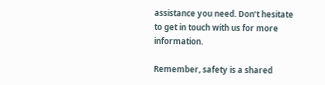assistance you need. Don’t hesitate to get in touch with us for more information.

Remember, safety is a shared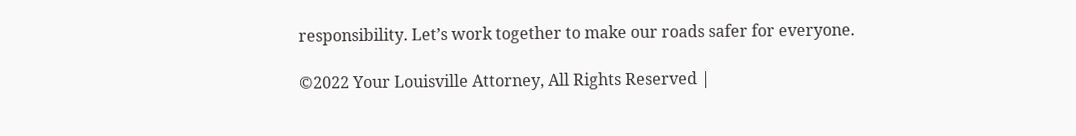responsibility. Let’s work together to make our roads safer for everyone.

©2022 Your Louisville Attorney, All Rights Reserved |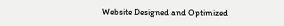Website Designed and Optimized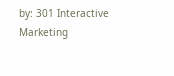by: 301 Interactive Marketing